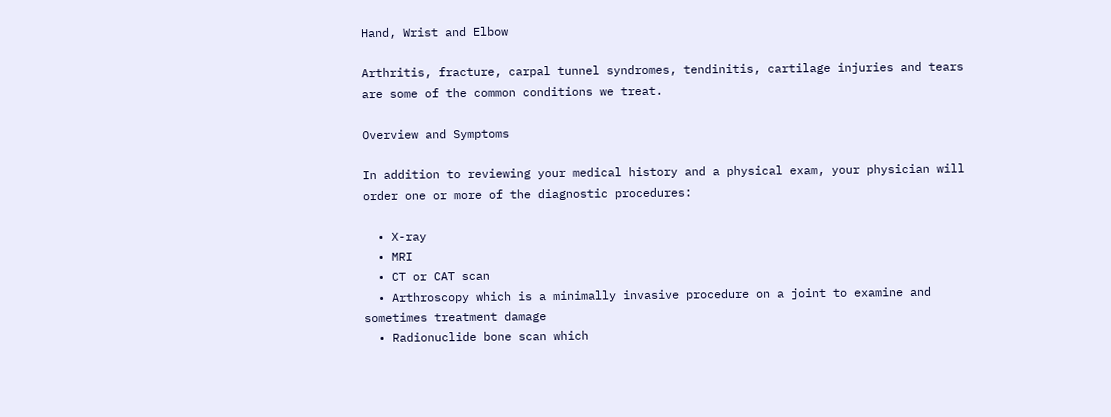Hand, Wrist and Elbow

Arthritis, fracture, carpal tunnel syndromes, tendinitis, cartilage injuries and tears are some of the common conditions we treat.

Overview and Symptoms

In addition to reviewing your medical history and a physical exam, your physician will order one or more of the diagnostic procedures:

  • X-ray
  • MRI
  • CT or CAT scan
  • Arthroscopy which is a minimally invasive procedure on a joint to examine and sometimes treatment damage
  • Radionuclide bone scan which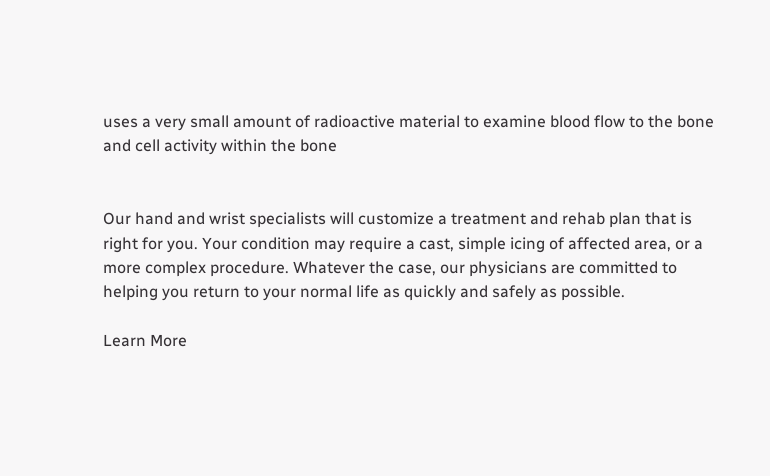uses a very small amount of radioactive material to examine blood flow to the bone and cell activity within the bone


Our hand and wrist specialists will customize a treatment and rehab plan that is right for you. Your condition may require a cast, simple icing of affected area, or a more complex procedure. Whatever the case, our physicians are committed to helping you return to your normal life as quickly and safely as possible.

Learn More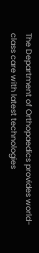The Department of Orthopaedics provides world-class care with latest technologies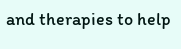and therapies to help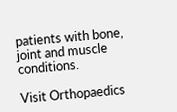patients with bone, joint and muscle conditions.

Visit Orthopaedics